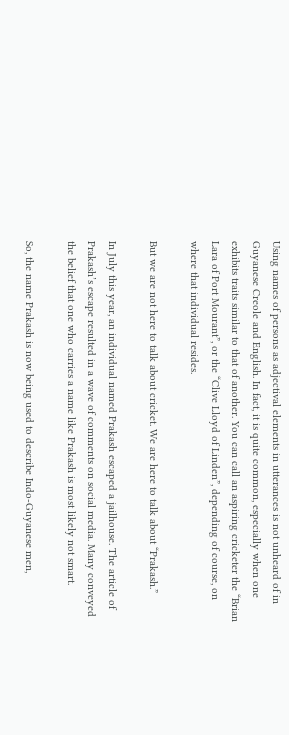Using names of persons as adjectival elements in utterances is not unheard of in Guyanese Creole and English. In fact, it is quite common, especially when one exhibits traits similar to that of another. You can call an aspiring cricketer the “Brian Lara of Port Mourant”, or the “Clive Lloyd of Linden”, depending of course, on where that individual resides.

But we are not here to talk about cricket. We are here to talk about “Prakash.”

In July this year, an individual named Prakash escaped a jailhouse. The article of Prakash’s escape resulted in a wave of comments on social media. Many conveyed the belief that one who carries a name like Prakash is most likely not smart.

So, the name Prakash is now being used to describe Indo-Guyanese men,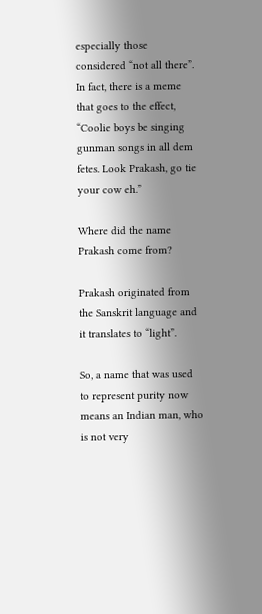especially those considered “not all there”. In fact, there is a meme that goes to the effect, “Coolie boys be singing gunman songs in all dem fetes. Look Prakash, go tie your cow eh.”

Where did the name Prakash come from?

Prakash originated from the Sanskrit language and it translates to “light”.

So, a name that was used to represent purity now means an Indian man, who is not very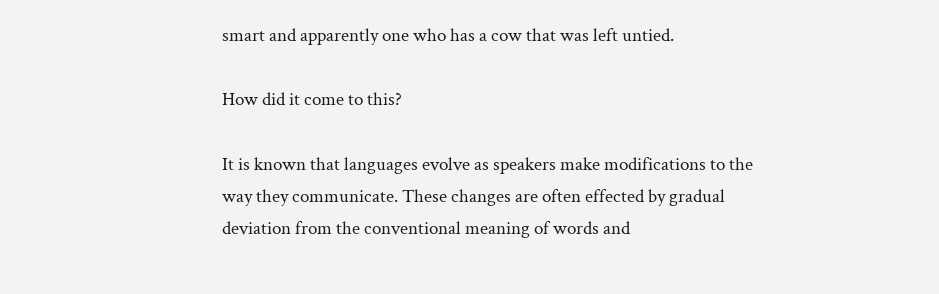smart and apparently one who has a cow that was left untied.

How did it come to this?

It is known that languages evolve as speakers make modifications to the way they communicate. These changes are often effected by gradual deviation from the conventional meaning of words and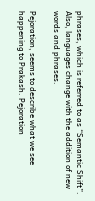phrases, which is referred to as “Semantic Shift”. Also, languages change with the addition of new words and phrases.

Pejoration, seems to describe what we see happening to Prakash. Pejoration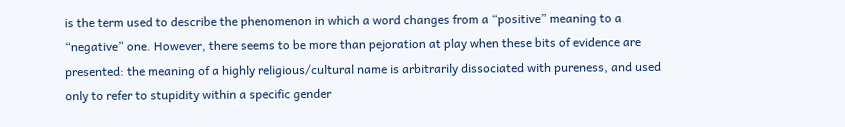is the term used to describe the phenomenon in which a word changes from a “positive” meaning to a “negative” one. However, there seems to be more than pejoration at play when these bits of evidence are presented: the meaning of a highly religious/cultural name is arbitrarily dissociated with pureness, and used only to refer to stupidity within a specific gender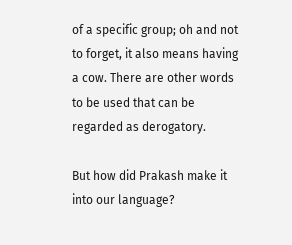of a specific group; oh and not to forget, it also means having a cow. There are other words to be used that can be regarded as derogatory.

But how did Prakash make it into our language?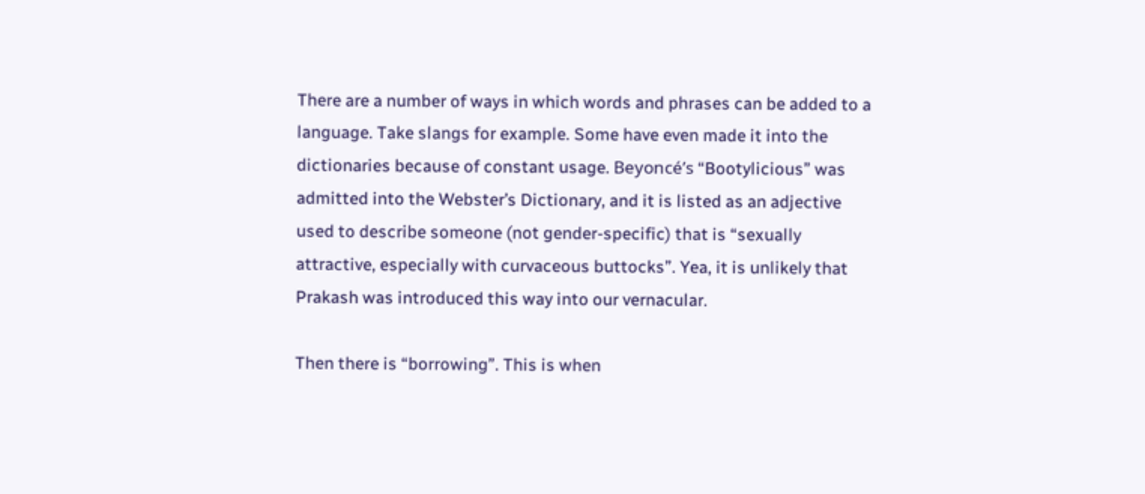There are a number of ways in which words and phrases can be added to a language. Take slangs for example. Some have even made it into the dictionaries because of constant usage. Beyoncé’s “Bootylicious” was admitted into the Webster’s Dictionary, and it is listed as an adjective used to describe someone (not gender-specific) that is “sexually attractive, especially with curvaceous buttocks”. Yea, it is unlikely that Prakash was introduced this way into our vernacular.

Then there is “borrowing”. This is when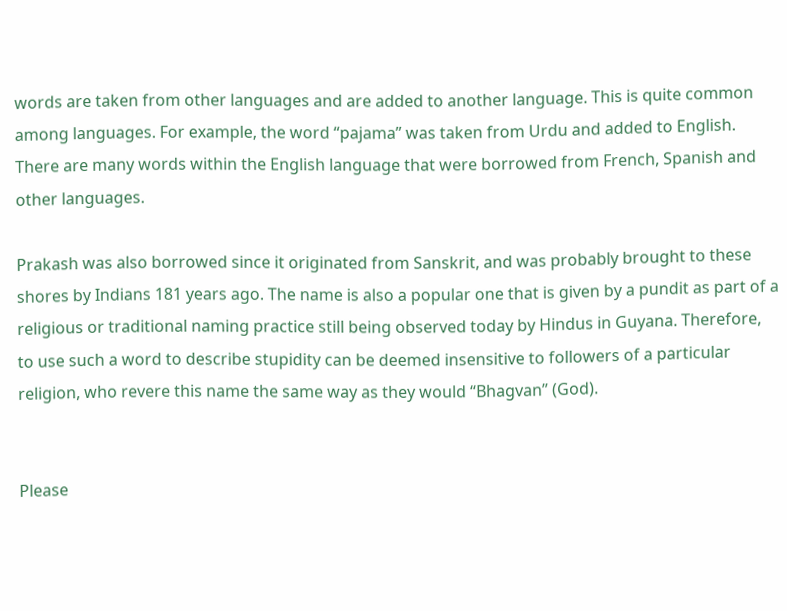words are taken from other languages and are added to another language. This is quite common among languages. For example, the word “pajama” was taken from Urdu and added to English. There are many words within the English language that were borrowed from French, Spanish and other languages.

Prakash was also borrowed since it originated from Sanskrit, and was probably brought to these shores by Indians 181 years ago. The name is also a popular one that is given by a pundit as part of a religious or traditional naming practice still being observed today by Hindus in Guyana. Therefore, to use such a word to describe stupidity can be deemed insensitive to followers of a particular religion, who revere this name the same way as they would “Bhagvan” (God).


Please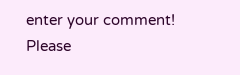enter your comment!
Please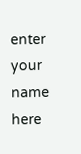enter your name here